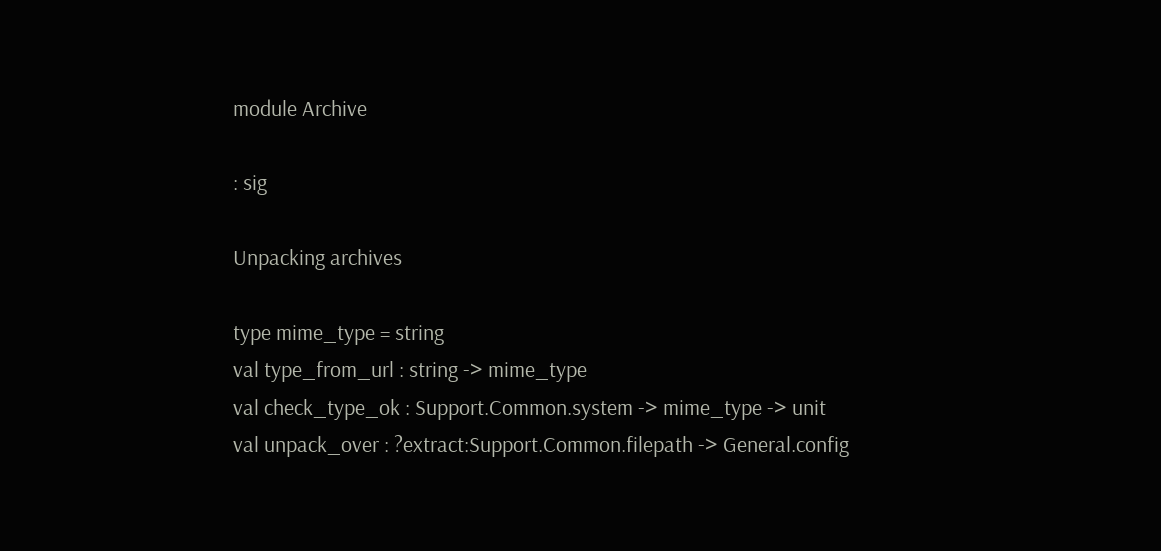module Archive

: sig

Unpacking archives

type mime_type = string
val type_from_url : string -> mime_type
val check_type_ok : Support.Common.system -> mime_type -> unit
val unpack_over : ?extract:Support.Common.filepath -> General.config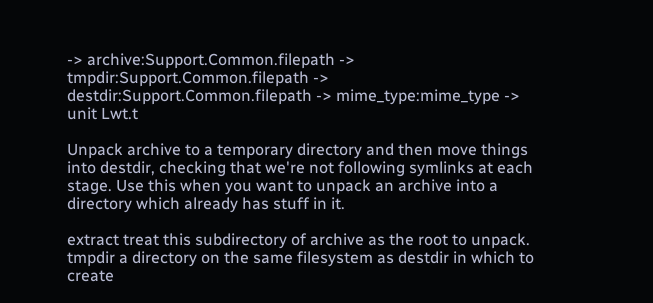-> archive:Support.Common.filepath -> tmpdir:Support.Common.filepath -> destdir:Support.Common.filepath -> mime_type:mime_type -> unit Lwt.t

Unpack archive to a temporary directory and then move things into destdir, checking that we're not following symlinks at each stage. Use this when you want to unpack an archive into a directory which already has stuff in it.

extract treat this subdirectory of archive as the root to unpack.
tmpdir a directory on the same filesystem as destdir in which to create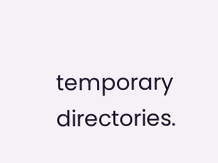temporary directories.